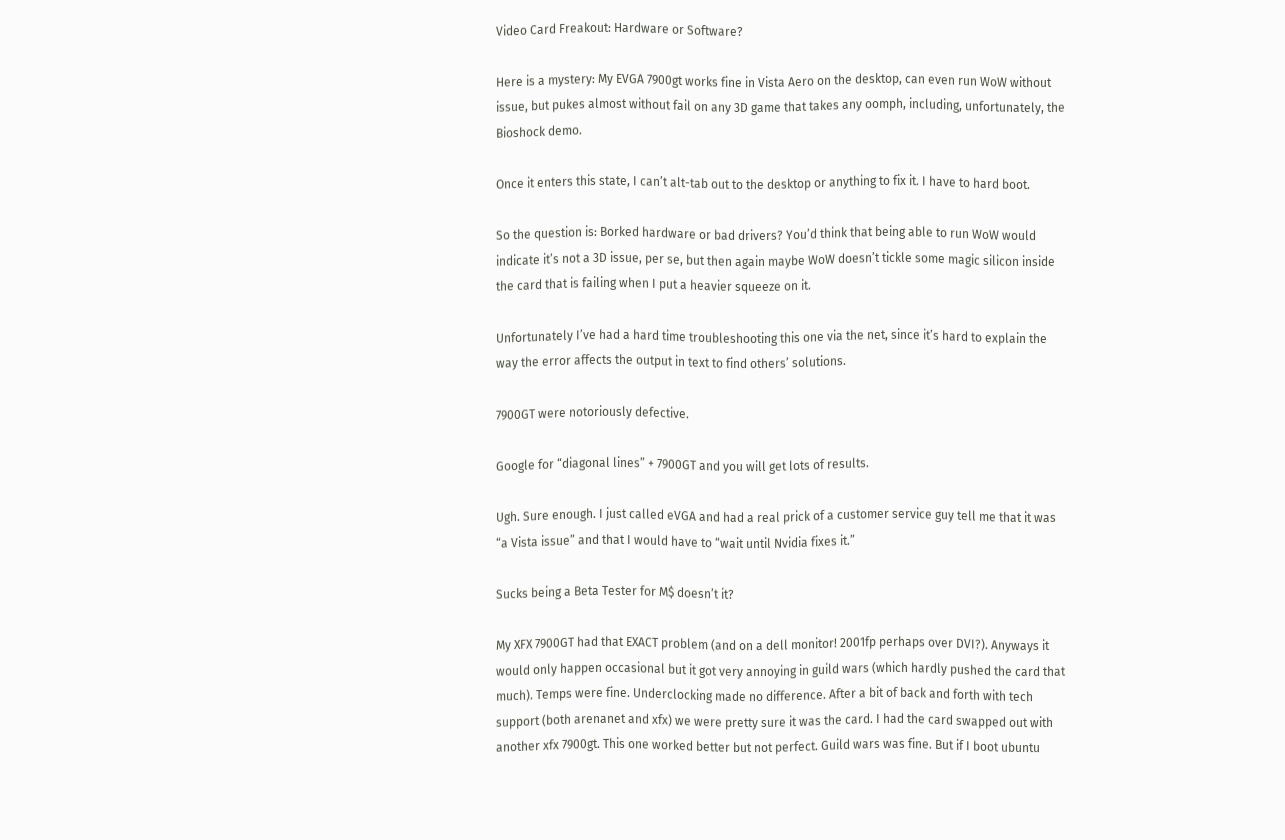Video Card Freakout: Hardware or Software?

Here is a mystery: My EVGA 7900gt works fine in Vista Aero on the desktop, can even run WoW without issue, but pukes almost without fail on any 3D game that takes any oomph, including, unfortunately, the Bioshock demo.

Once it enters this state, I can’t alt-tab out to the desktop or anything to fix it. I have to hard boot.

So the question is: Borked hardware or bad drivers? You’d think that being able to run WoW would indicate it’s not a 3D issue, per se, but then again maybe WoW doesn’t tickle some magic silicon inside the card that is failing when I put a heavier squeeze on it.

Unfortunately I’ve had a hard time troubleshooting this one via the net, since it’s hard to explain the way the error affects the output in text to find others’ solutions.

7900GT were notoriously defective.

Google for “diagonal lines” + 7900GT and you will get lots of results.

Ugh. Sure enough. I just called eVGA and had a real prick of a customer service guy tell me that it was “a Vista issue” and that I would have to “wait until Nvidia fixes it.”

Sucks being a Beta Tester for M$ doesn’t it?

My XFX 7900GT had that EXACT problem (and on a dell monitor! 2001fp perhaps over DVI?). Anyways it would only happen occasional but it got very annoying in guild wars (which hardly pushed the card that much). Temps were fine. Underclocking made no difference. After a bit of back and forth with tech support (both arenanet and xfx) we were pretty sure it was the card. I had the card swapped out with another xfx 7900gt. This one worked better but not perfect. Guild wars was fine. But if I boot ubuntu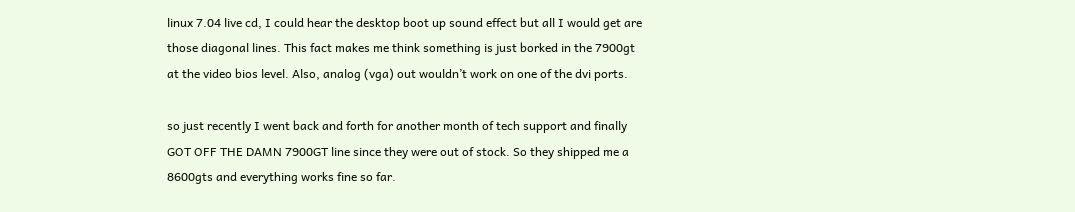linux 7.04 live cd, I could hear the desktop boot up sound effect but all I would get are those diagonal lines. This fact makes me think something is just borked in the 7900gt at the video bios level. Also, analog (vga) out wouldn’t work on one of the dvi ports.

so just recently I went back and forth for another month of tech support and finally GOT OFF THE DAMN 7900GT line since they were out of stock. So they shipped me a 8600gts and everything works fine so far.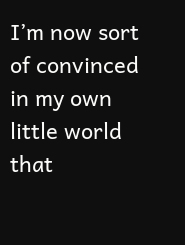I’m now sort of convinced in my own little world that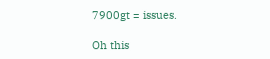7900gt = issues.

Oh this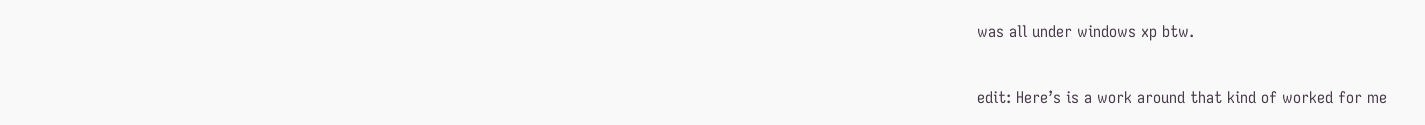was all under windows xp btw.

edit: Here’s is a work around that kind of worked for me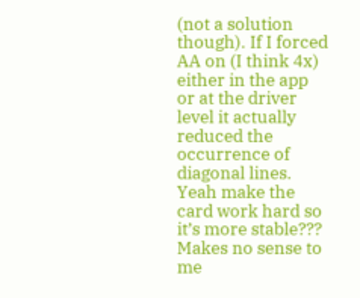(not a solution though). If I forced AA on (I think 4x) either in the app or at the driver level it actually reduced the occurrence of diagonal lines. Yeah make the card work hard so it’s more stable??? Makes no sense to me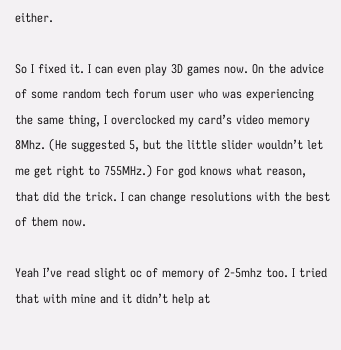either.

So I fixed it. I can even play 3D games now. On the advice of some random tech forum user who was experiencing the same thing, I overclocked my card’s video memory 8Mhz. (He suggested 5, but the little slider wouldn’t let me get right to 755MHz.) For god knows what reason, that did the trick. I can change resolutions with the best of them now.

Yeah I’ve read slight oc of memory of 2-5mhz too. I tried that with mine and it didn’t help at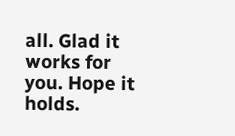all. Glad it works for you. Hope it holds.